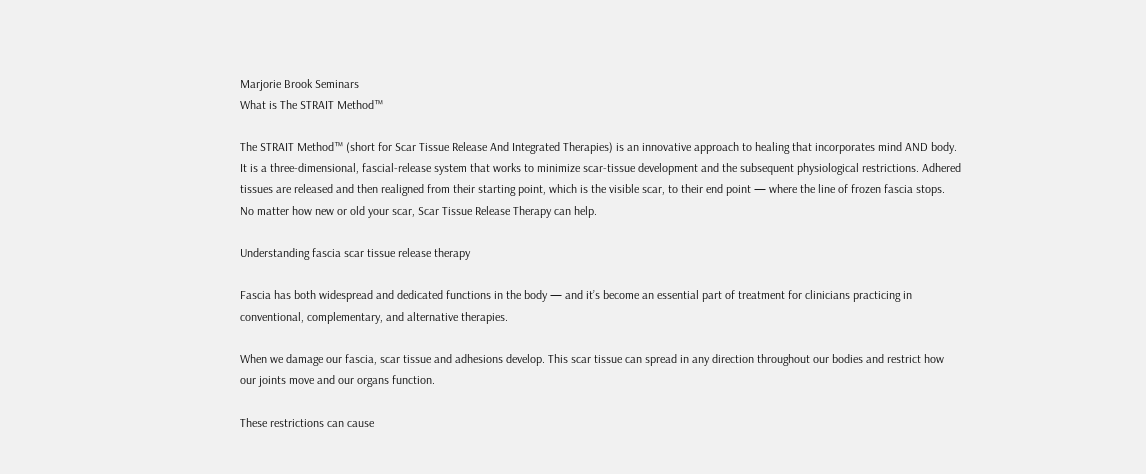Marjorie Brook Seminars
What is The STRAIT Method™

The STRAIT Method™ (short for Scar Tissue Release And Integrated Therapies) is an innovative approach to healing that incorporates mind AND body. It is a three-dimensional, fascial-release system that works to minimize scar-tissue development and the subsequent physiological restrictions. Adhered tissues are released and then realigned from their starting point, which is the visible scar, to their end point — where the line of frozen fascia stops. No matter how new or old your scar, Scar Tissue Release Therapy can help.

Understanding fascia scar tissue release therapy

Fascia has both widespread and dedicated functions in the body — and it’s become an essential part of treatment for clinicians practicing in conventional, complementary, and alternative therapies.

When we damage our fascia, scar tissue and adhesions develop. This scar tissue can spread in any direction throughout our bodies and restrict how our joints move and our organs function.

These restrictions can cause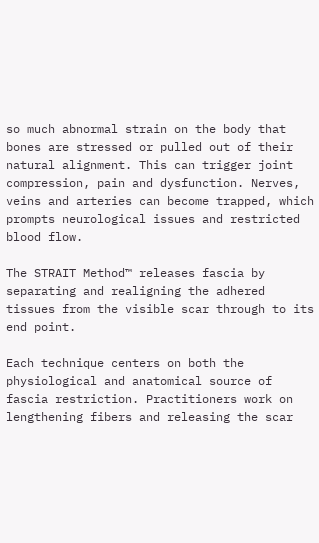so much abnormal strain on the body that bones are stressed or pulled out of their natural alignment. This can trigger joint compression, pain and dysfunction. Nerves, veins and arteries can become trapped, which prompts neurological issues and restricted blood flow.

The STRAIT Method™ releases fascia by separating and realigning the adhered tissues from the visible scar through to its end point.

Each technique centers on both the physiological and anatomical source of fascia restriction. Practitioners work on lengthening fibers and releasing the scar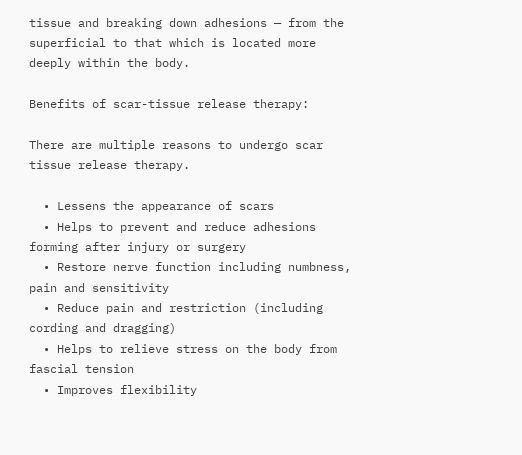tissue and breaking down adhesions — from the superficial to that which is located more deeply within the body.

Benefits of scar-tissue release therapy:

There are multiple reasons to undergo scar tissue release therapy.

  • Lessens the appearance of scars
  • Helps to prevent and reduce adhesions forming after injury or surgery
  • Restore nerve function including numbness, pain and sensitivity
  • Reduce pain and restriction (including cording and dragging)
  • Helps to relieve stress on the body from fascial tension
  • Improves flexibility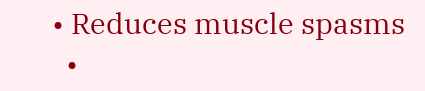• Reduces muscle spasms
  •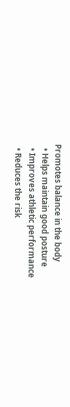Promotes balance in the body
  • Helps maintain good posture
  • Improves athletic performance
  • Reduces the risk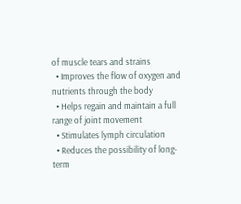of muscle tears and strains
  • Improves the flow of oxygen and nutrients through the body
  • Helps regain and maintain a full range of joint movement
  • Stimulates lymph circulation
  • Reduces the possibility of long-term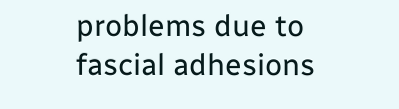problems due to fascial adhesions